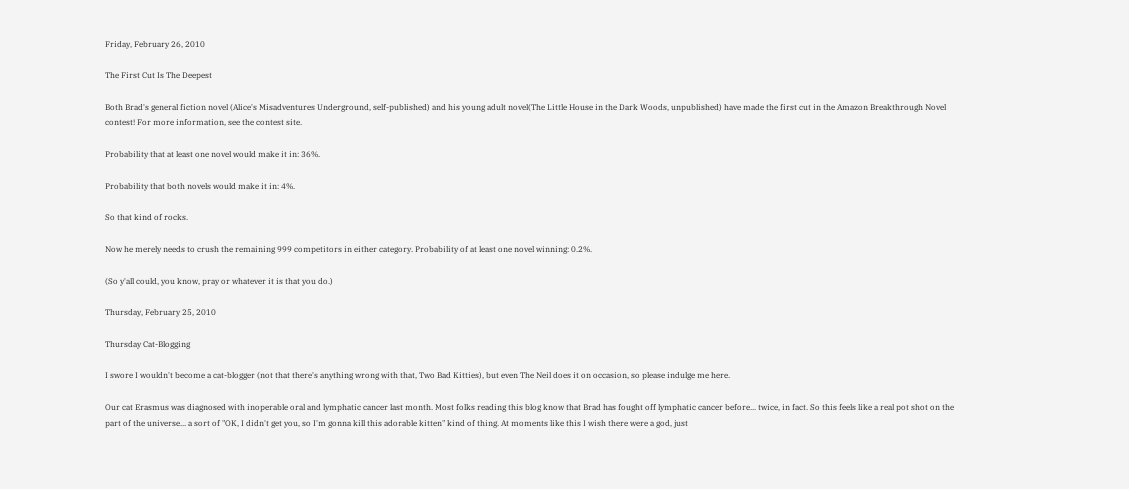Friday, February 26, 2010

The First Cut Is The Deepest

Both Brad's general fiction novel (Alice's Misadventures Underground, self-published) and his young adult novel(The Little House in the Dark Woods, unpublished) have made the first cut in the Amazon Breakthrough Novel contest! For more information, see the contest site.

Probability that at least one novel would make it in: 36%.

Probability that both novels would make it in: 4%.

So that kind of rocks.

Now he merely needs to crush the remaining 999 competitors in either category. Probability of at least one novel winning: 0.2%.

(So y'all could, you know, pray or whatever it is that you do.)

Thursday, February 25, 2010

Thursday Cat-Blogging

I swore I wouldn't become a cat-blogger (not that there's anything wrong with that, Two Bad Kitties), but even The Neil does it on occasion, so please indulge me here.

Our cat Erasmus was diagnosed with inoperable oral and lymphatic cancer last month. Most folks reading this blog know that Brad has fought off lymphatic cancer before... twice, in fact. So this feels like a real pot shot on the part of the universe... a sort of "OK, I didn't get you, so I'm gonna kill this adorable kitten" kind of thing. At moments like this I wish there were a god, just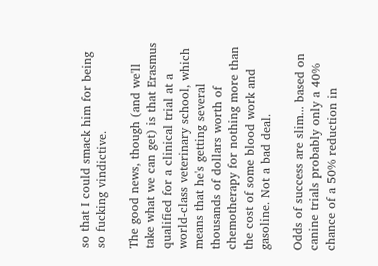so that I could smack him for being so fucking vindictive.

The good news, though (and we'll take what we can get) is that Erasmus qualified for a clinical trial at a world-class veterinary school, which means that he's getting several thousands of dollars worth of chemotherapy for nothing more than the cost of some blood work and gasoline. Not a bad deal.

Odds of success are slim... based on canine trials probably only a 40% chance of a 50% reduction in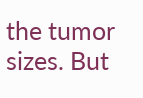the tumor sizes. But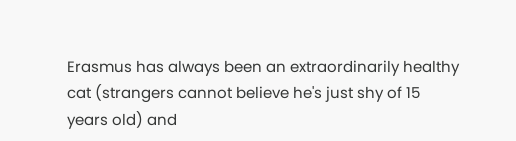Erasmus has always been an extraordinarily healthy cat (strangers cannot believe he's just shy of 15 years old) and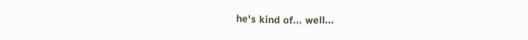he's kind of... well...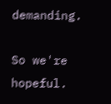demanding.

So we're hopeful.